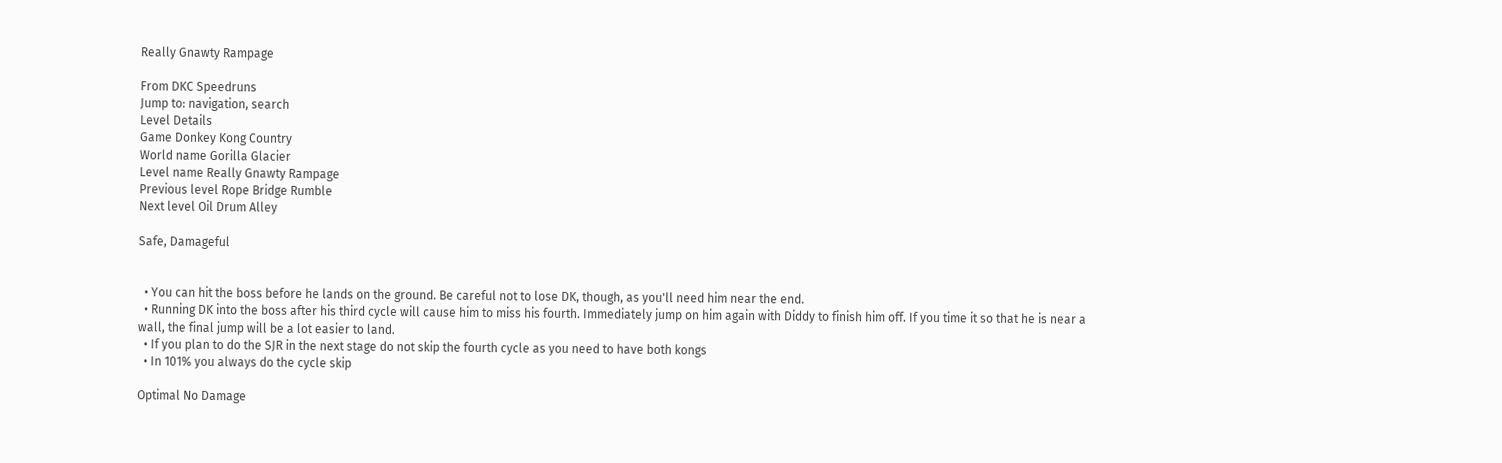Really Gnawty Rampage

From DKC Speedruns
Jump to: navigation, search
Level Details
Game Donkey Kong Country
World name Gorilla Glacier
Level name Really Gnawty Rampage
Previous level Rope Bridge Rumble
Next level Oil Drum Alley

Safe, Damageful


  • You can hit the boss before he lands on the ground. Be careful not to lose DK, though, as you'll need him near the end.
  • Running DK into the boss after his third cycle will cause him to miss his fourth. Immediately jump on him again with Diddy to finish him off. If you time it so that he is near a wall, the final jump will be a lot easier to land.
  • If you plan to do the SJR in the next stage do not skip the fourth cycle as you need to have both kongs
  • In 101% you always do the cycle skip

Optimal No Damage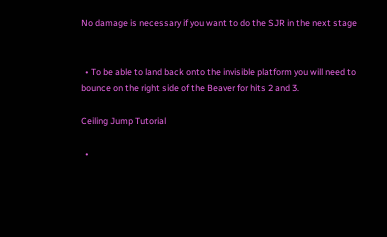No damage is necessary if you want to do the SJR in the next stage


  • To be able to land back onto the invisible platform you will need to bounce on the right side of the Beaver for hits 2 and 3.

Ceiling Jump Tutorial

  •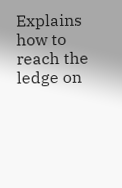Explains how to reach the ledge on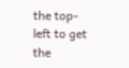the top-left to get the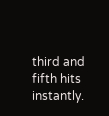third and fifth hits instantly.